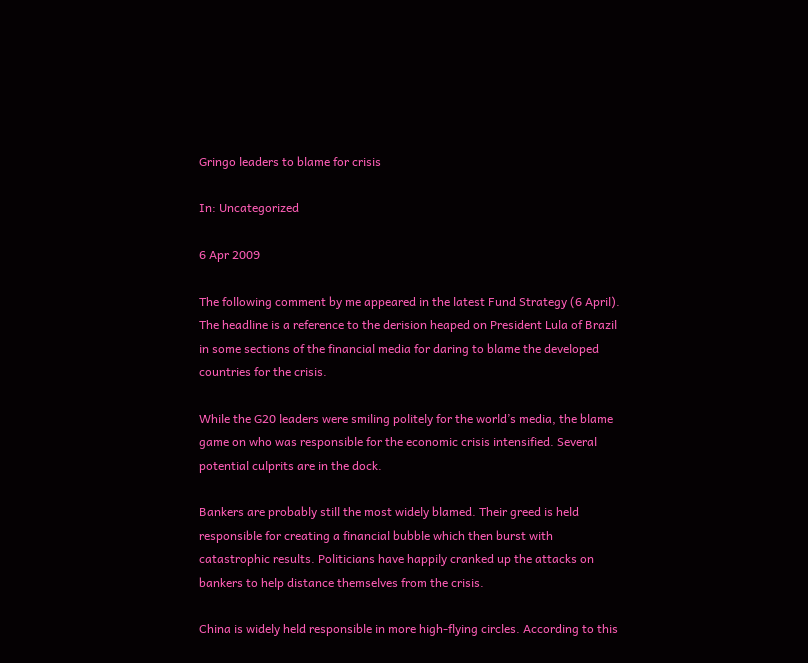Gringo leaders to blame for crisis

In: Uncategorized

6 Apr 2009

The following comment by me appeared in the latest Fund Strategy (6 April). The headline is a reference to the derision heaped on President Lula of Brazil in some sections of the financial media for daring to blame the developed countries for the crisis.

While the G20 leaders were smiling politely for the world’s media, the blame game on who was responsible for the economic crisis intensified. Several potential culprits are in the dock.

Bankers are probably still the most widely blamed. Their greed is held responsible for creating a financial bubble which then burst with catastrophic results. Politicians have happily cranked up the attacks on bankers to help distance themselves from the crisis.

China is widely held responsible in more high-flying circles. According to this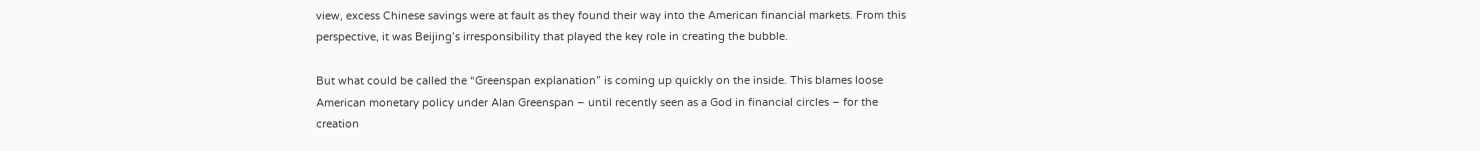view, excess Chinese savings were at fault as they found their way into the American financial markets. From this perspective, it was Beijing’s irresponsibility that played the key role in creating the bubble.

But what could be called the “Greenspan explanation” is coming up quickly on the inside. This blames loose American monetary policy under Alan Greenspan – until recently seen as a God in financial circles – for the creation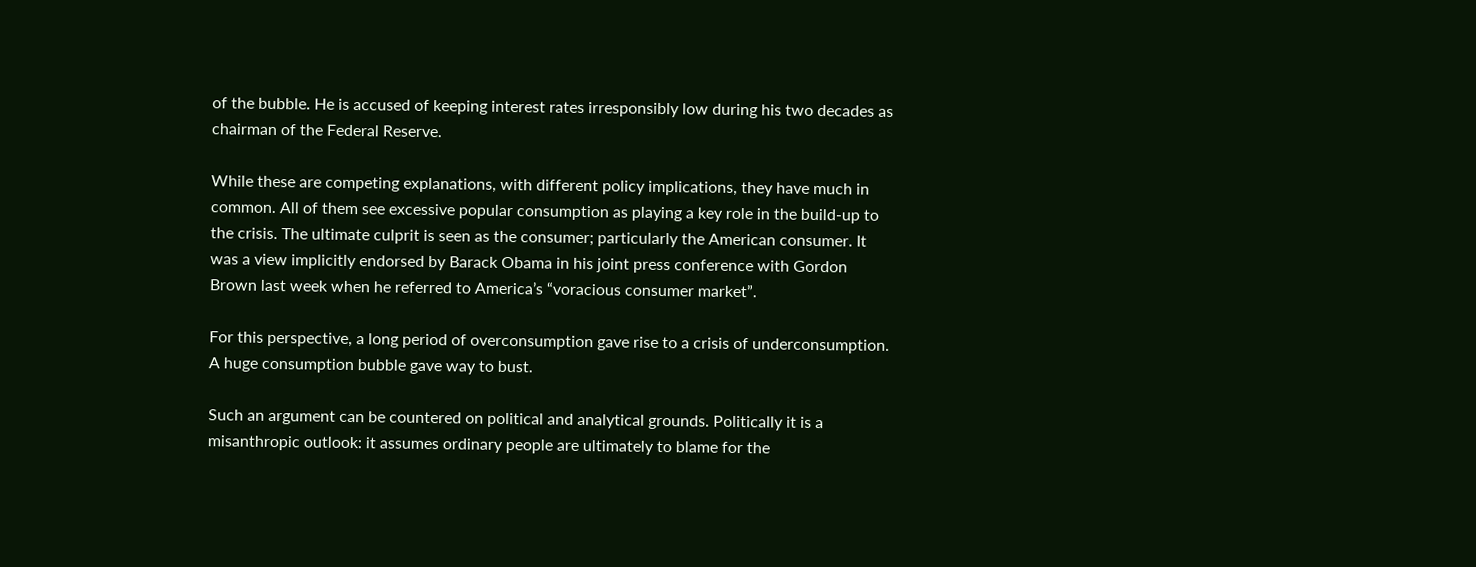of the bubble. He is accused of keeping interest rates irresponsibly low during his two decades as chairman of the Federal Reserve.

While these are competing explanations, with different policy implications, they have much in common. All of them see excessive popular consumption as playing a key role in the build-up to the crisis. The ultimate culprit is seen as the consumer; particularly the American consumer. It was a view implicitly endorsed by Barack Obama in his joint press conference with Gordon Brown last week when he referred to America’s “voracious consumer market”.

For this perspective, a long period of overconsumption gave rise to a crisis of underconsumption. A huge consumption bubble gave way to bust.

Such an argument can be countered on political and analytical grounds. Politically it is a misanthropic outlook: it assumes ordinary people are ultimately to blame for the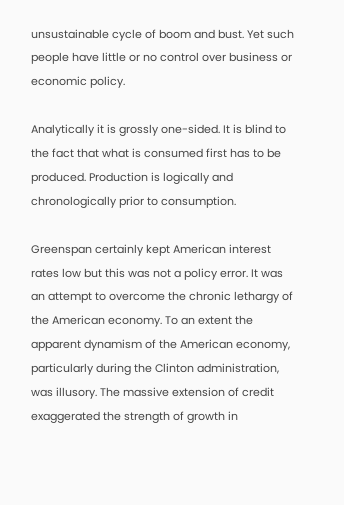unsustainable cycle of boom and bust. Yet such people have little or no control over business or economic policy.

Analytically it is grossly one-sided. It is blind to the fact that what is consumed first has to be produced. Production is logically and chronologically prior to consumption.

Greenspan certainly kept American interest rates low but this was not a policy error. It was an attempt to overcome the chronic lethargy of the American economy. To an extent the apparent dynamism of the American economy, particularly during the Clinton administration, was illusory. The massive extension of credit exaggerated the strength of growth in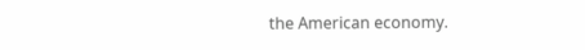the American economy.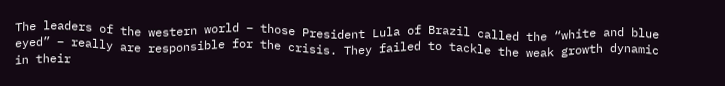The leaders of the western world – those President Lula of Brazil called the “white and blue eyed” – really are responsible for the crisis. They failed to tackle the weak growth dynamic in their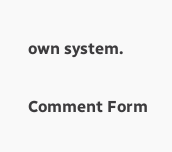own system.

Comment Form